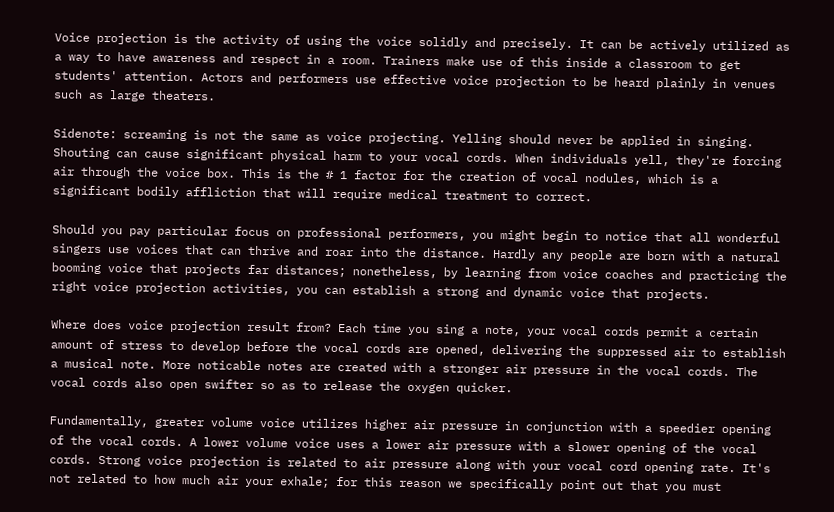Voice projection is the activity of using the voice solidly and precisely. It can be actively utilized as a way to have awareness and respect in a room. Trainers make use of this inside a classroom to get students' attention. Actors and performers use effective voice projection to be heard plainly in venues such as large theaters.

Sidenote: screaming is not the same as voice projecting. Yelling should never be applied in singing. Shouting can cause significant physical harm to your vocal cords. When individuals yell, they're forcing air through the voice box. This is the # 1 factor for the creation of vocal nodules, which is a significant bodily affliction that will require medical treatment to correct.

Should you pay particular focus on professional performers, you might begin to notice that all wonderful singers use voices that can thrive and roar into the distance. Hardly any people are born with a natural booming voice that projects far distances; nonetheless, by learning from voice coaches and practicing the right voice projection activities, you can establish a strong and dynamic voice that projects.

Where does voice projection result from? Each time you sing a note, your vocal cords permit a certain amount of stress to develop before the vocal cords are opened, delivering the suppressed air to establish a musical note. More noticable notes are created with a stronger air pressure in the vocal cords. The vocal cords also open swifter so as to release the oxygen quicker.

Fundamentally, greater volume voice utilizes higher air pressure in conjunction with a speedier opening of the vocal cords. A lower volume voice uses a lower air pressure with a slower opening of the vocal cords. Strong voice projection is related to air pressure along with your vocal cord opening rate. It's not related to how much air your exhale; for this reason we specifically point out that you must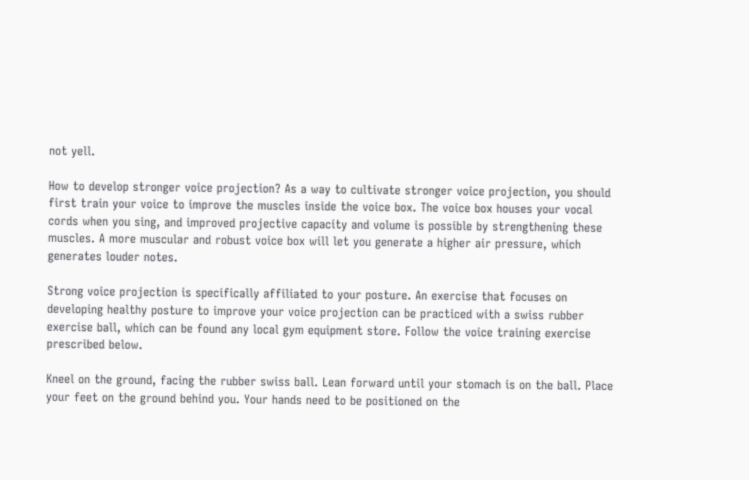not yell.

How to develop stronger voice projection? As a way to cultivate stronger voice projection, you should first train your voice to improve the muscles inside the voice box. The voice box houses your vocal cords when you sing, and improved projective capacity and volume is possible by strengthening these muscles. A more muscular and robust voice box will let you generate a higher air pressure, which generates louder notes.

Strong voice projection is specifically affiliated to your posture. An exercise that focuses on developing healthy posture to improve your voice projection can be practiced with a swiss rubber exercise ball, which can be found any local gym equipment store. Follow the voice training exercise prescribed below.

Kneel on the ground, facing the rubber swiss ball. Lean forward until your stomach is on the ball. Place your feet on the ground behind you. Your hands need to be positioned on the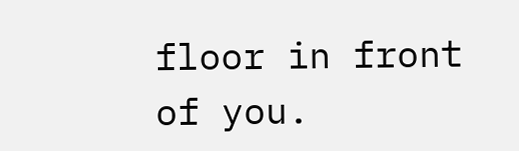floor in front of you.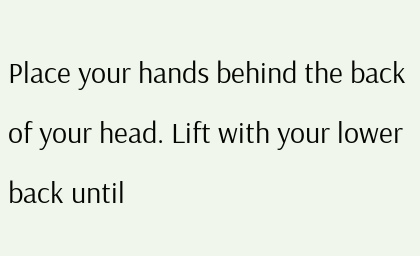Place your hands behind the back of your head. Lift with your lower back until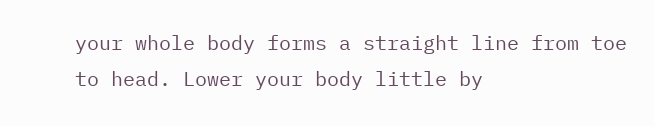your whole body forms a straight line from toe to head. Lower your body little by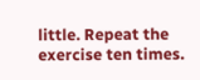little. Repeat the exercise ten times.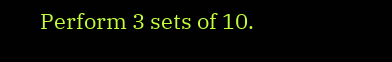Perform 3 sets of 10.